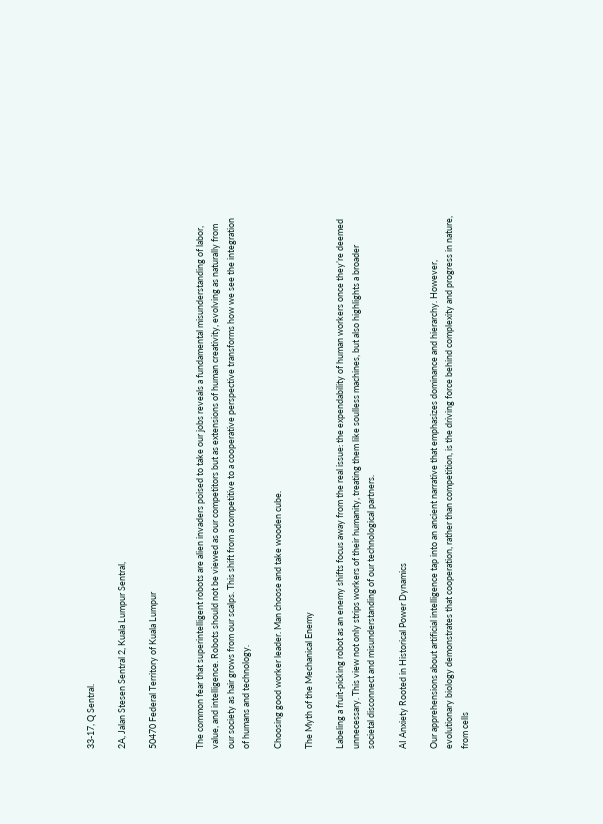33-17, Q Sentral.

2A, Jalan Stesen Sentral 2, Kuala Lumpur Sentral,

50470 Federal Territory of Kuala Lumpur


The common fear that superintelligent robots are alien invaders poised to take our jobs reveals a fundamental misunderstanding of labor, value, and intelligence. Robots should not be viewed as our competitors but as extensions of human creativity, evolving as naturally from our society as hair grows from our scalps. This shift from a competitive to a cooperative perspective transforms how we see the integration of humans and technology.

Choosing good worker leader. Man choose and take wooden cube.

The Myth of the Mechanical Enemy

Labeling a fruit-picking robot as an enemy shifts focus away from the real issue: the expendability of human workers once they’re deemed unnecessary. This view not only strips workers of their humanity, treating them like soulless machines, but also highlights a broader societal disconnect and misunderstanding of our technological partners.

AI Anxiety Rooted in Historical Power Dynamics

Our apprehensions about artificial intelligence tap into an ancient narrative that emphasizes dominance and hierarchy. However, evolutionary biology demonstrates that cooperation, rather than competition, is the driving force behind complexity and progress in nature, from cells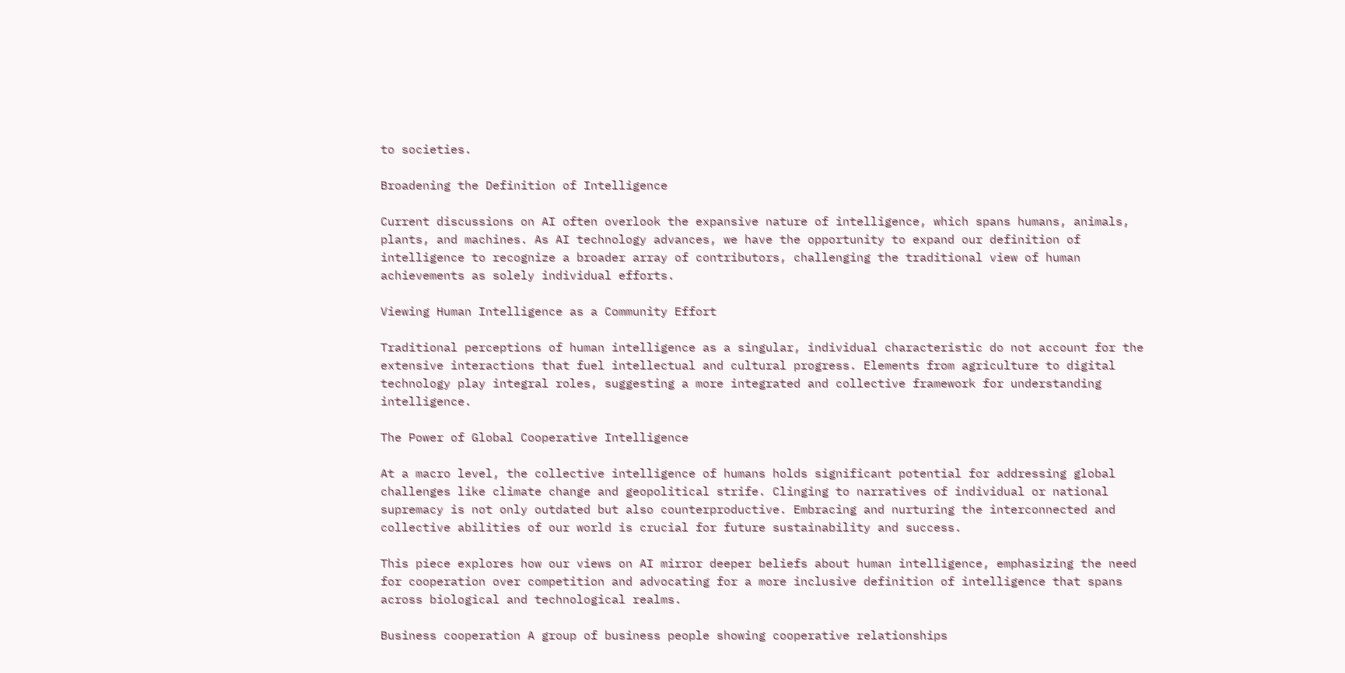to societies.

Broadening the Definition of Intelligence

Current discussions on AI often overlook the expansive nature of intelligence, which spans humans, animals, plants, and machines. As AI technology advances, we have the opportunity to expand our definition of intelligence to recognize a broader array of contributors, challenging the traditional view of human achievements as solely individual efforts.

Viewing Human Intelligence as a Community Effort

Traditional perceptions of human intelligence as a singular, individual characteristic do not account for the extensive interactions that fuel intellectual and cultural progress. Elements from agriculture to digital technology play integral roles, suggesting a more integrated and collective framework for understanding intelligence.

The Power of Global Cooperative Intelligence

At a macro level, the collective intelligence of humans holds significant potential for addressing global challenges like climate change and geopolitical strife. Clinging to narratives of individual or national supremacy is not only outdated but also counterproductive. Embracing and nurturing the interconnected and collective abilities of our world is crucial for future sustainability and success.

This piece explores how our views on AI mirror deeper beliefs about human intelligence, emphasizing the need for cooperation over competition and advocating for a more inclusive definition of intelligence that spans across biological and technological realms.

Business cooperation A group of business people showing cooperative relationships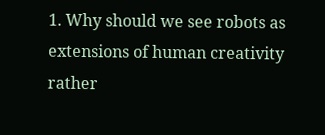1. Why should we see robots as extensions of human creativity rather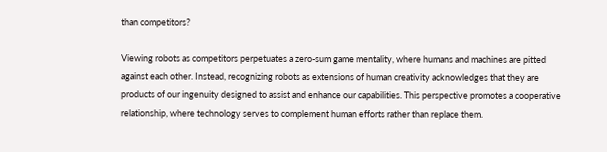than competitors?

Viewing robots as competitors perpetuates a zero-sum game mentality, where humans and machines are pitted against each other. Instead, recognizing robots as extensions of human creativity acknowledges that they are products of our ingenuity designed to assist and enhance our capabilities. This perspective promotes a cooperative relationship, where technology serves to complement human efforts rather than replace them.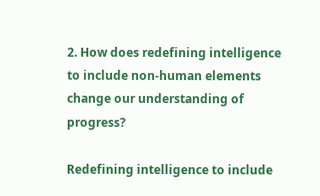2. How does redefining intelligence to include non-human elements change our understanding of progress?

Redefining intelligence to include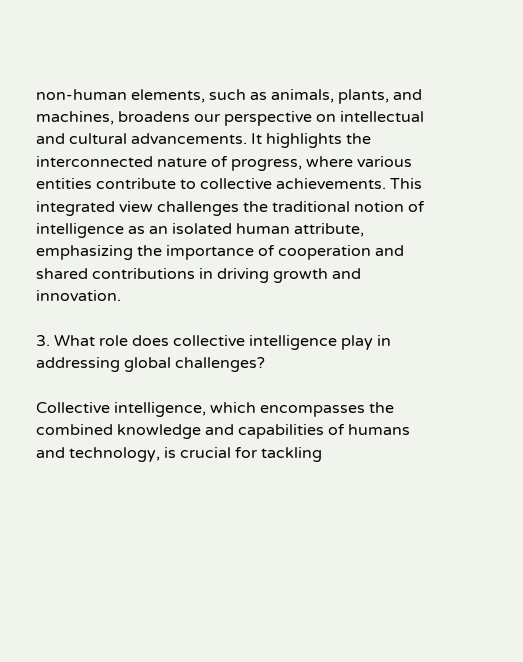non-human elements, such as animals, plants, and machines, broadens our perspective on intellectual and cultural advancements. It highlights the interconnected nature of progress, where various entities contribute to collective achievements. This integrated view challenges the traditional notion of intelligence as an isolated human attribute, emphasizing the importance of cooperation and shared contributions in driving growth and innovation.

3. What role does collective intelligence play in addressing global challenges?

Collective intelligence, which encompasses the combined knowledge and capabilities of humans and technology, is crucial for tackling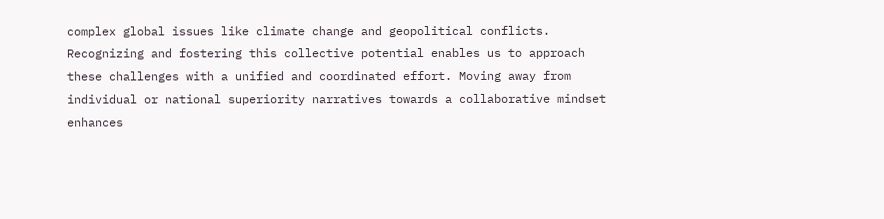complex global issues like climate change and geopolitical conflicts. Recognizing and fostering this collective potential enables us to approach these challenges with a unified and coordinated effort. Moving away from individual or national superiority narratives towards a collaborative mindset enhances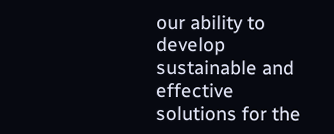our ability to develop sustainable and effective solutions for the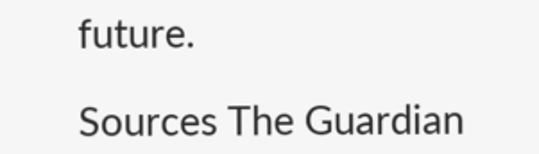future.

Sources The Guardian